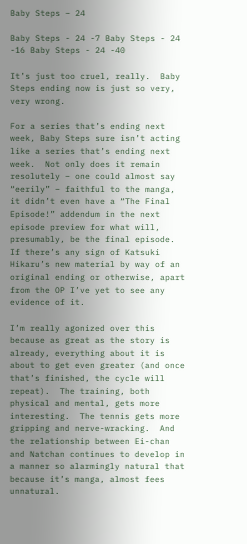Baby Steps – 24

Baby Steps - 24 -7 Baby Steps - 24 -16 Baby Steps - 24 -40

It’s just too cruel, really.  Baby Steps ending now is just so very, very wrong.

For a series that’s ending next week, Baby Steps sure isn’t acting like a series that’s ending next week.  Not only does it remain resolutely – one could almost say “eerily” – faithful to the manga, it didn’t even have a “The Final Episode!” addendum in the next episode preview for what will, presumably, be the final episode.  If there’s any sign of Katsuki Hikaru’s new material by way of an original ending or otherwise, apart from the OP I’ve yet to see any evidence of it.

I’m really agonized over this because as great as the story is already, everything about it is about to get even greater (and once that’s finished, the cycle will repeat).  The training, both physical and mental, gets more interesting.  The tennis gets more gripping and nerve-wracking.  And the relationship between Ei-chan and Natchan continues to develop in a manner so alarmingly natural that because it’s manga, almost fees unnatural.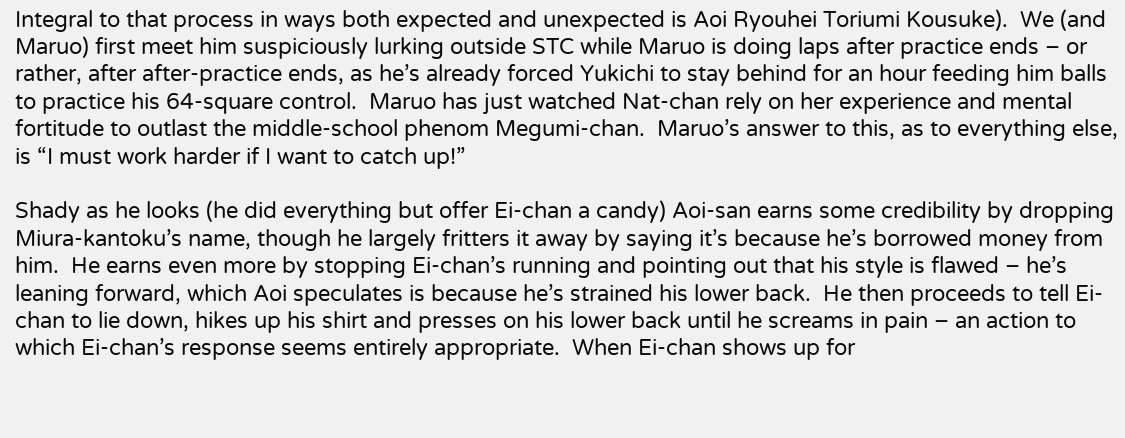Integral to that process in ways both expected and unexpected is Aoi Ryouhei Toriumi Kousuke).  We (and Maruo) first meet him suspiciously lurking outside STC while Maruo is doing laps after practice ends – or rather, after after-practice ends, as he’s already forced Yukichi to stay behind for an hour feeding him balls to practice his 64-square control.  Maruo has just watched Nat-chan rely on her experience and mental fortitude to outlast the middle-school phenom Megumi-chan.  Maruo’s answer to this, as to everything else, is “I must work harder if I want to catch up!”

Shady as he looks (he did everything but offer Ei-chan a candy) Aoi-san earns some credibility by dropping Miura-kantoku’s name, though he largely fritters it away by saying it’s because he’s borrowed money from him.  He earns even more by stopping Ei-chan’s running and pointing out that his style is flawed – he’s leaning forward, which Aoi speculates is because he’s strained his lower back.  He then proceeds to tell Ei-chan to lie down, hikes up his shirt and presses on his lower back until he screams in pain – an action to which Ei-chan’s response seems entirely appropriate.  When Ei-chan shows up for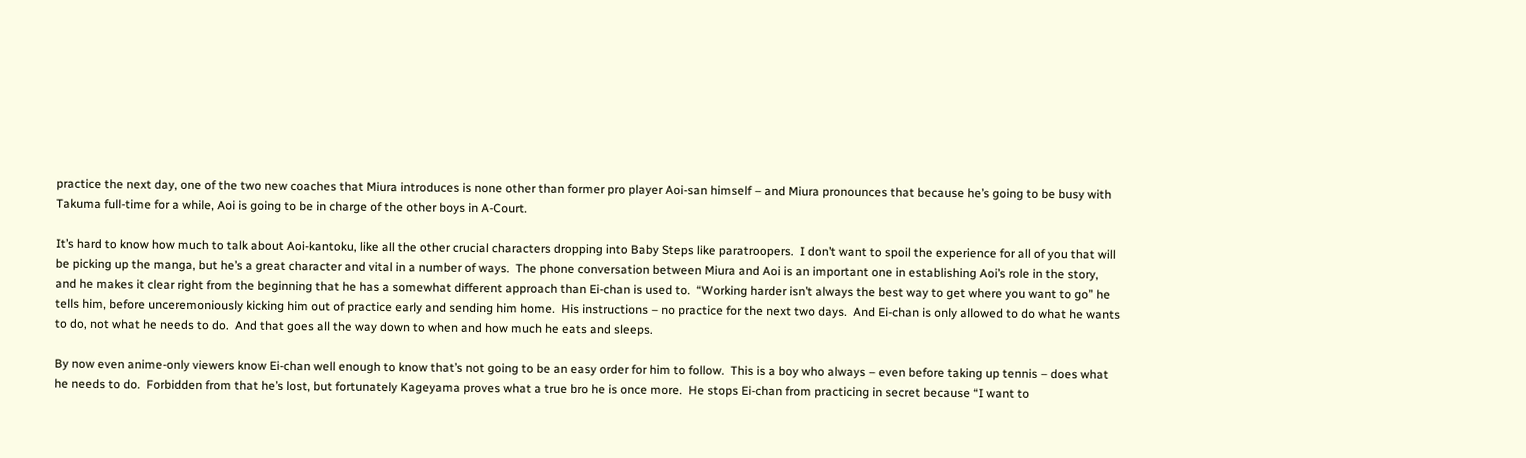practice the next day, one of the two new coaches that Miura introduces is none other than former pro player Aoi-san himself – and Miura pronounces that because he’s going to be busy with Takuma full-time for a while, Aoi is going to be in charge of the other boys in A-Court.

It’s hard to know how much to talk about Aoi-kantoku, like all the other crucial characters dropping into Baby Steps like paratroopers.  I don’t want to spoil the experience for all of you that will be picking up the manga, but he’s a great character and vital in a number of ways.  The phone conversation between Miura and Aoi is an important one in establishing Aoi’s role in the story, and he makes it clear right from the beginning that he has a somewhat different approach than Ei-chan is used to.  “Working harder isn’t always the best way to get where you want to go” he tells him, before unceremoniously kicking him out of practice early and sending him home.  His instructions – no practice for the next two days.  And Ei-chan is only allowed to do what he wants to do, not what he needs to do.  And that goes all the way down to when and how much he eats and sleeps.

By now even anime-only viewers know Ei-chan well enough to know that’s not going to be an easy order for him to follow.  This is a boy who always – even before taking up tennis – does what he needs to do.  Forbidden from that he’s lost, but fortunately Kageyama proves what a true bro he is once more.  He stops Ei-chan from practicing in secret because “I want to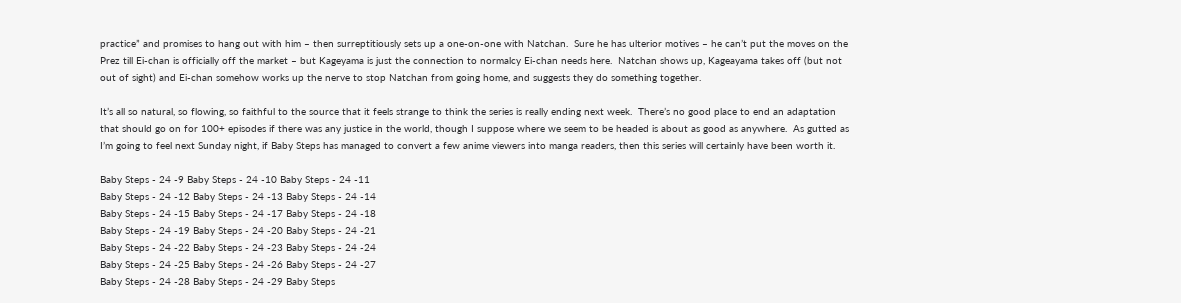practice” and promises to hang out with him – then surreptitiously sets up a one-on-one with Natchan.  Sure he has ulterior motives – he can’t put the moves on the Prez till Ei-chan is officially off the market – but Kageyama is just the connection to normalcy Ei-chan needs here.  Natchan shows up, Kageayama takes off (but not out of sight) and Ei-chan somehow works up the nerve to stop Natchan from going home, and suggests they do something together.

It’s all so natural, so flowing, so faithful to the source that it feels strange to think the series is really ending next week.  There’s no good place to end an adaptation that should go on for 100+ episodes if there was any justice in the world, though I suppose where we seem to be headed is about as good as anywhere.  As gutted as I’m going to feel next Sunday night, if Baby Steps has managed to convert a few anime viewers into manga readers, then this series will certainly have been worth it.

Baby Steps - 24 -9 Baby Steps - 24 -10 Baby Steps - 24 -11
Baby Steps - 24 -12 Baby Steps - 24 -13 Baby Steps - 24 -14
Baby Steps - 24 -15 Baby Steps - 24 -17 Baby Steps - 24 -18
Baby Steps - 24 -19 Baby Steps - 24 -20 Baby Steps - 24 -21
Baby Steps - 24 -22 Baby Steps - 24 -23 Baby Steps - 24 -24
Baby Steps - 24 -25 Baby Steps - 24 -26 Baby Steps - 24 -27
Baby Steps - 24 -28 Baby Steps - 24 -29 Baby Steps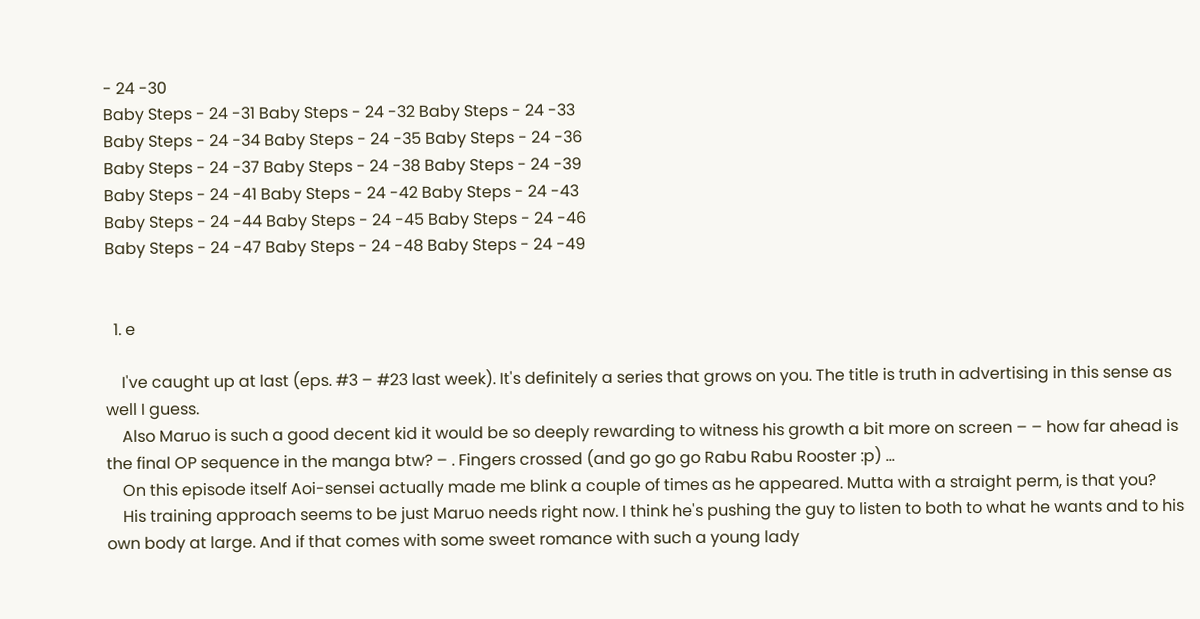- 24 -30
Baby Steps - 24 -31 Baby Steps - 24 -32 Baby Steps - 24 -33
Baby Steps - 24 -34 Baby Steps - 24 -35 Baby Steps - 24 -36
Baby Steps - 24 -37 Baby Steps - 24 -38 Baby Steps - 24 -39
Baby Steps - 24 -41 Baby Steps - 24 -42 Baby Steps - 24 -43
Baby Steps - 24 -44 Baby Steps - 24 -45 Baby Steps - 24 -46
Baby Steps - 24 -47 Baby Steps - 24 -48 Baby Steps - 24 -49


  1. e

    I've caught up at last (eps. #3 – #23 last week). It's definitely a series that grows on you. The title is truth in advertising in this sense as well I guess.
    Also Maruo is such a good decent kid it would be so deeply rewarding to witness his growth a bit more on screen – – how far ahead is the final OP sequence in the manga btw? – . Fingers crossed (and go go go Rabu Rabu Rooster :p) …
    On this episode itself Aoi-sensei actually made me blink a couple of times as he appeared. Mutta with a straight perm, is that you?
    His training approach seems to be just Maruo needs right now. I think he's pushing the guy to listen to both to what he wants and to his own body at large. And if that comes with some sweet romance with such a young lady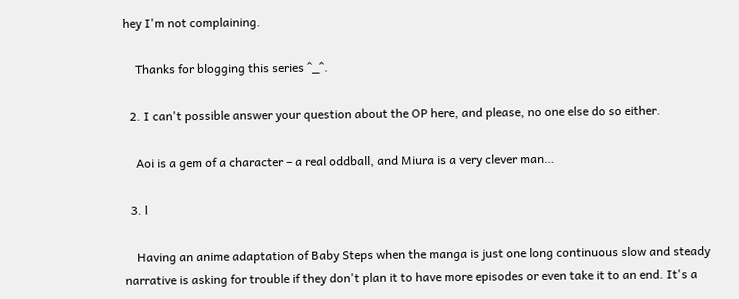hey I'm not complaining.

    Thanks for blogging this series ^_^.

  2. I can't possible answer your question about the OP here, and please, no one else do so either.

    Aoi is a gem of a character – a real oddball, and Miura is a very clever man…

  3. l

    Having an anime adaptation of Baby Steps when the manga is just one long continuous slow and steady narrative is asking for trouble if they don't plan it to have more episodes or even take it to an end. It's a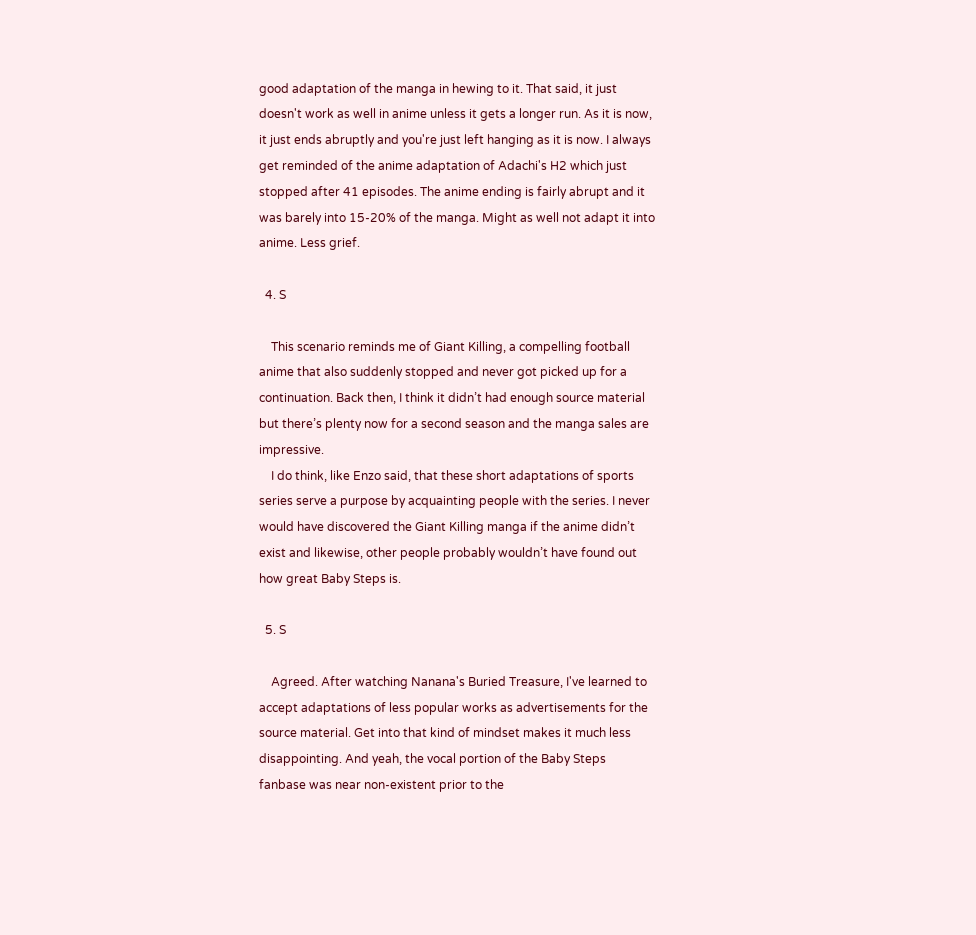good adaptation of the manga in hewing to it. That said, it just doesn't work as well in anime unless it gets a longer run. As it is now, it just ends abruptly and you're just left hanging as it is now. I always get reminded of the anime adaptation of Adachi's H2 which just stopped after 41 episodes. The anime ending is fairly abrupt and it was barely into 15-20% of the manga. Might as well not adapt it into anime. Less grief.

  4. S

    This scenario reminds me of Giant Killing, a compelling football anime that also suddenly stopped and never got picked up for a continuation. Back then, I think it didn’t had enough source material but there’s plenty now for a second season and the manga sales are impressive.
    I do think, like Enzo said, that these short adaptations of sports series serve a purpose by acquainting people with the series. I never would have discovered the Giant Killing manga if the anime didn’t exist and likewise, other people probably wouldn’t have found out how great Baby Steps is.

  5. S

    Agreed. After watching Nanana's Buried Treasure, I've learned to accept adaptations of less popular works as advertisements for the source material. Get into that kind of mindset makes it much less disappointing. And yeah, the vocal portion of the Baby Steps fanbase was near non-existent prior to the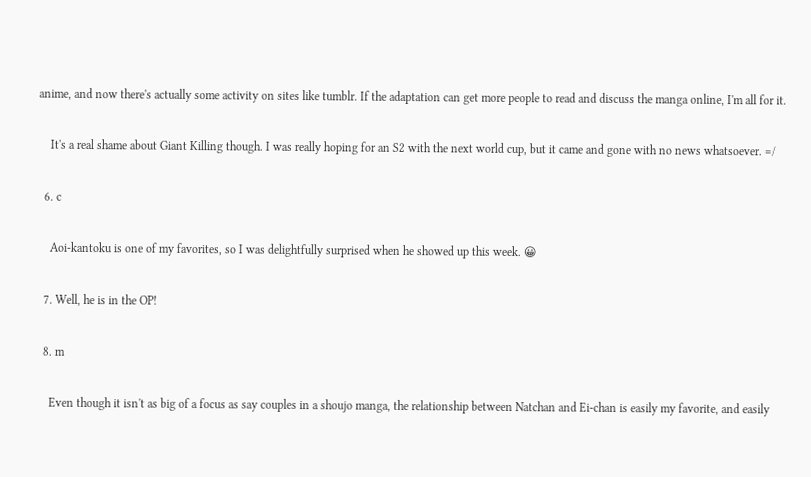anime, and now there's actually some activity on sites like tumblr. If the adaptation can get more people to read and discuss the manga online, I'm all for it.

    It's a real shame about Giant Killing though. I was really hoping for an S2 with the next world cup, but it came and gone with no news whatsoever. =/

  6. c

    Aoi-kantoku is one of my favorites, so I was delightfully surprised when he showed up this week. 😀

  7. Well, he is in the OP!

  8. m

    Even though it isn't as big of a focus as say couples in a shoujo manga, the relationship between Natchan and Ei-chan is easily my favorite, and easily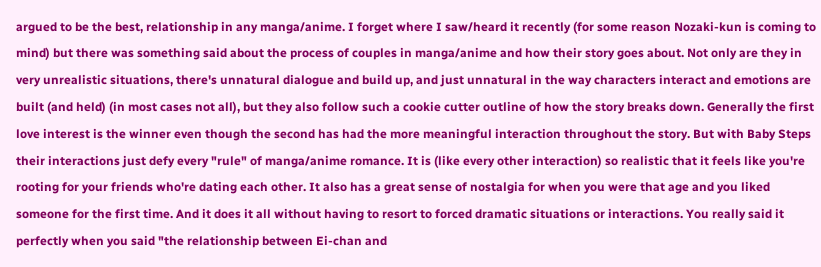argued to be the best, relationship in any manga/anime. I forget where I saw/heard it recently (for some reason Nozaki-kun is coming to mind) but there was something said about the process of couples in manga/anime and how their story goes about. Not only are they in very unrealistic situations, there's unnatural dialogue and build up, and just unnatural in the way characters interact and emotions are built (and held) (in most cases not all), but they also follow such a cookie cutter outline of how the story breaks down. Generally the first love interest is the winner even though the second has had the more meaningful interaction throughout the story. But with Baby Steps their interactions just defy every "rule" of manga/anime romance. It is (like every other interaction) so realistic that it feels like you're rooting for your friends who're dating each other. It also has a great sense of nostalgia for when you were that age and you liked someone for the first time. And it does it all without having to resort to forced dramatic situations or interactions. You really said it perfectly when you said "the relationship between Ei-chan and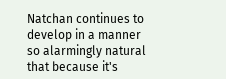Natchan continues to develop in a manner so alarmingly natural that because it's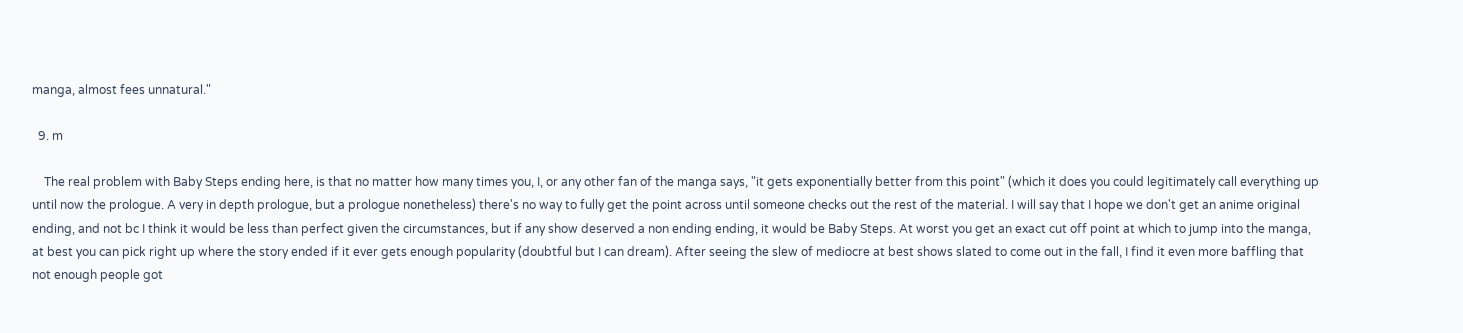manga, almost fees unnatural."

  9. m

    The real problem with Baby Steps ending here, is that no matter how many times you, I, or any other fan of the manga says, "it gets exponentially better from this point" (which it does you could legitimately call everything up until now the prologue. A very in depth prologue, but a prologue nonetheless) there's no way to fully get the point across until someone checks out the rest of the material. I will say that I hope we don't get an anime original ending, and not bc I think it would be less than perfect given the circumstances, but if any show deserved a non ending ending, it would be Baby Steps. At worst you get an exact cut off point at which to jump into the manga, at best you can pick right up where the story ended if it ever gets enough popularity (doubtful but I can dream). After seeing the slew of mediocre at best shows slated to come out in the fall, I find it even more baffling that not enough people got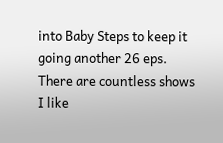into Baby Steps to keep it going another 26 eps. There are countless shows I like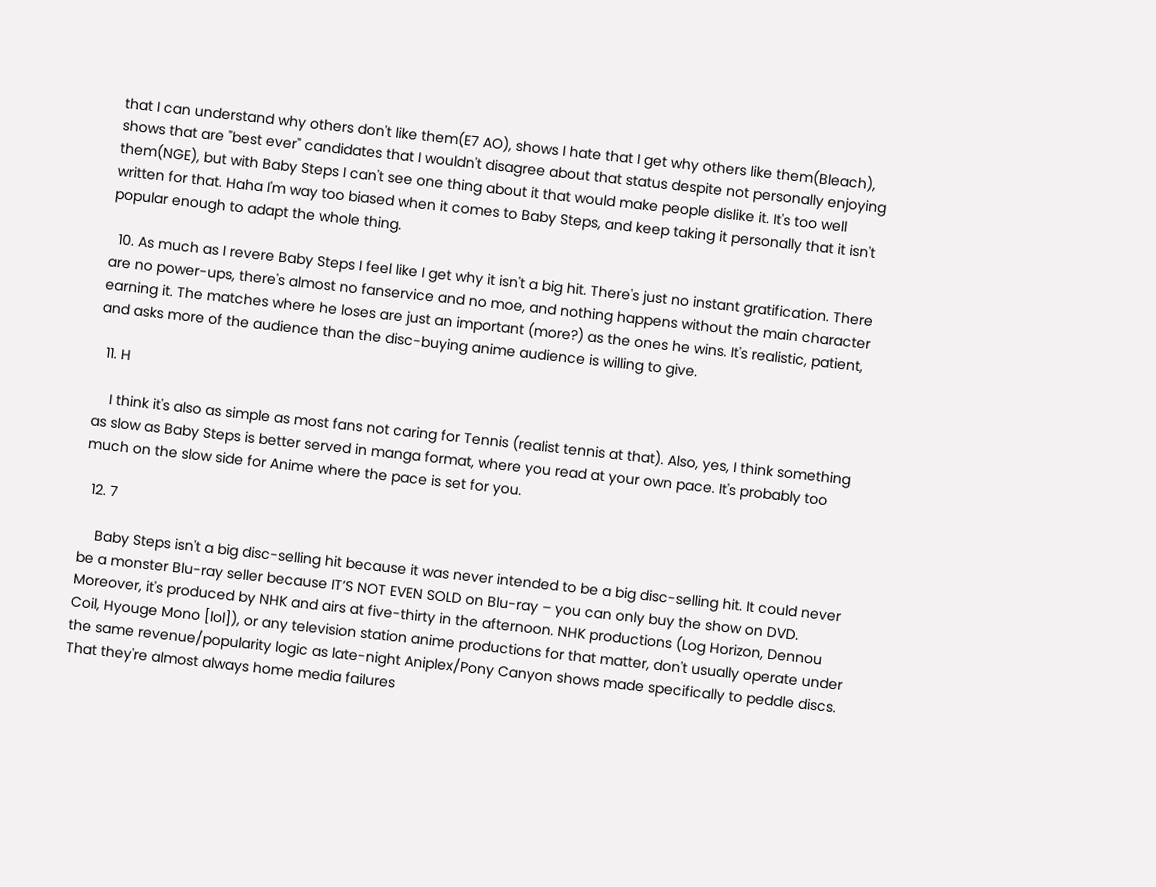that I can understand why others don't like them(E7 AO), shows I hate that I get why others like them(Bleach), shows that are "best ever" candidates that I wouldn't disagree about that status despite not personally enjoying them(NGE), but with Baby Steps I can't see one thing about it that would make people dislike it. It's too well written for that. Haha I'm way too biased when it comes to Baby Steps, and keep taking it personally that it isn't popular enough to adapt the whole thing.

  10. As much as I revere Baby Steps I feel like I get why it isn't a big hit. There's just no instant gratification. There are no power-ups, there's almost no fanservice and no moe, and nothing happens without the main character earning it. The matches where he loses are just an important (more?) as the ones he wins. It's realistic, patient, and asks more of the audience than the disc-buying anime audience is willing to give.

  11. H

    I think it's also as simple as most fans not caring for Tennis (realist tennis at that). Also, yes, I think something as slow as Baby Steps is better served in manga format, where you read at your own pace. It's probably too much on the slow side for Anime where the pace is set for you.

  12. 7

    Baby Steps isn't a big disc-selling hit because it was never intended to be a big disc-selling hit. It could never be a monster Blu-ray seller because IT’S NOT EVEN SOLD on Blu-ray – you can only buy the show on DVD. Moreover, it's produced by NHK and airs at five-thirty in the afternoon. NHK productions (Log Horizon, Dennou Coil, Hyouge Mono [lol]), or any television station anime productions for that matter, don't usually operate under the same revenue/popularity logic as late-night Aniplex/Pony Canyon shows made specifically to peddle discs. That they're almost always home media failures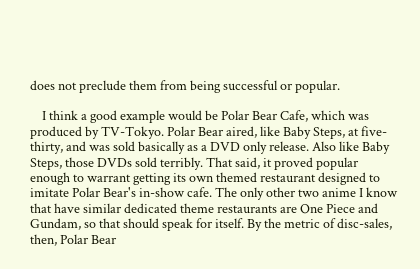does not preclude them from being successful or popular.

    I think a good example would be Polar Bear Cafe, which was produced by TV-Tokyo. Polar Bear aired, like Baby Steps, at five-thirty, and was sold basically as a DVD only release. Also like Baby Steps, those DVDs sold terribly. That said, it proved popular enough to warrant getting its own themed restaurant designed to imitate Polar Bear's in-show cafe. The only other two anime I know that have similar dedicated theme restaurants are One Piece and Gundam, so that should speak for itself. By the metric of disc-sales, then, Polar Bear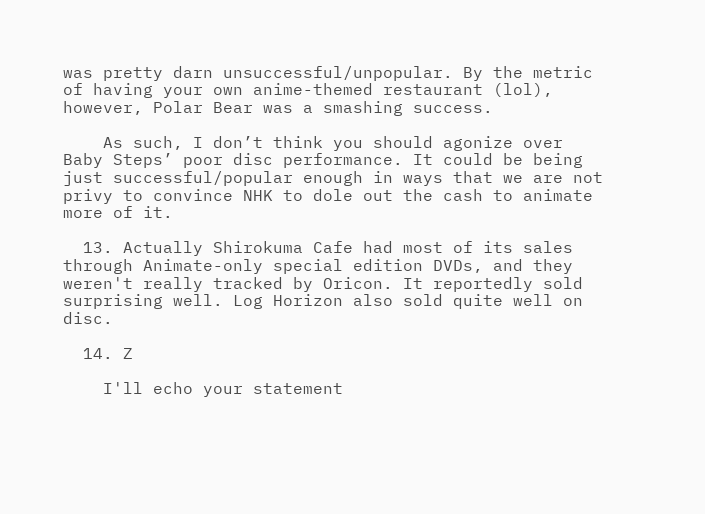was pretty darn unsuccessful/unpopular. By the metric of having your own anime-themed restaurant (lol), however, Polar Bear was a smashing success.

    As such, I don’t think you should agonize over Baby Steps’ poor disc performance. It could be being just successful/popular enough in ways that we are not privy to convince NHK to dole out the cash to animate more of it.

  13. Actually Shirokuma Cafe had most of its sales through Animate-only special edition DVDs, and they weren't really tracked by Oricon. It reportedly sold surprising well. Log Horizon also sold quite well on disc.

  14. Z

    I'll echo your statement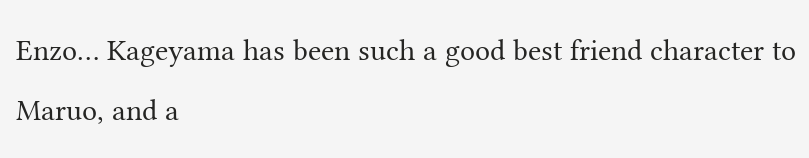Enzo… Kageyama has been such a good best friend character to Maruo, and a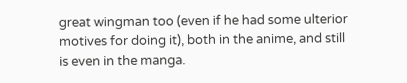great wingman too (even if he had some ulterior motives for doing it), both in the anime, and still is even in the manga.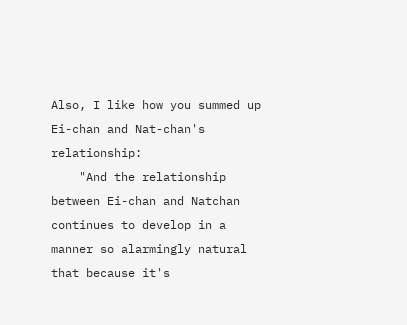Also, I like how you summed up Ei-chan and Nat-chan's relationship:
    "And the relationship between Ei-chan and Natchan continues to develop in a manner so alarmingly natural that because it's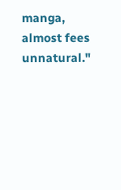manga, almost fees unnatural."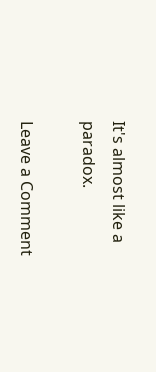It's almost like a paradox.

Leave a Comment